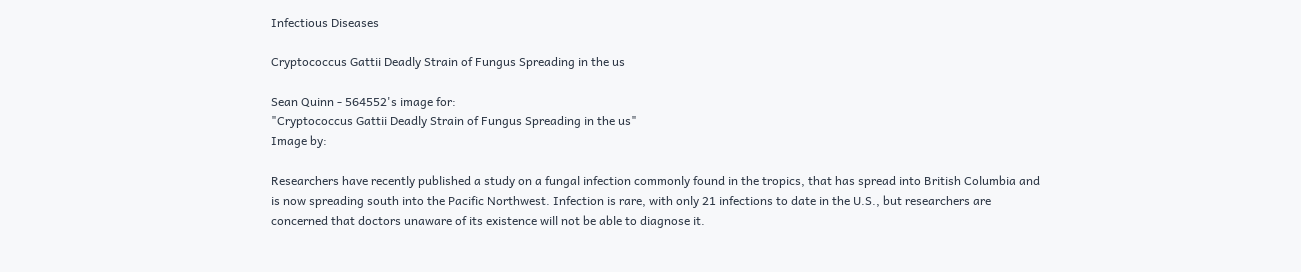Infectious Diseases

Cryptococcus Gattii Deadly Strain of Fungus Spreading in the us

Sean Quinn - 564552's image for:
"Cryptococcus Gattii Deadly Strain of Fungus Spreading in the us"
Image by:

Researchers have recently published a study on a fungal infection commonly found in the tropics, that has spread into British Columbia and is now spreading south into the Pacific Northwest. Infection is rare, with only 21 infections to date in the U.S., but researchers are concerned that doctors unaware of its existence will not be able to diagnose it.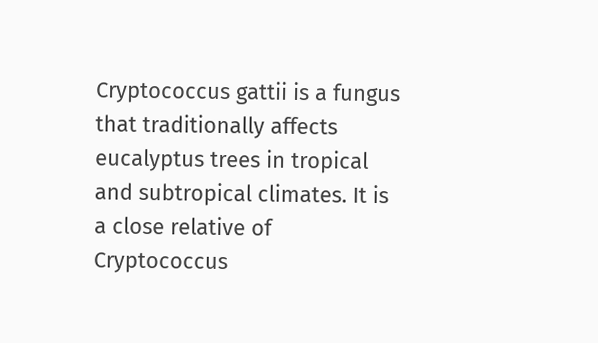Cryptococcus gattii is a fungus that traditionally affects eucalyptus trees in tropical and subtropical climates. It is a close relative of Cryptococcus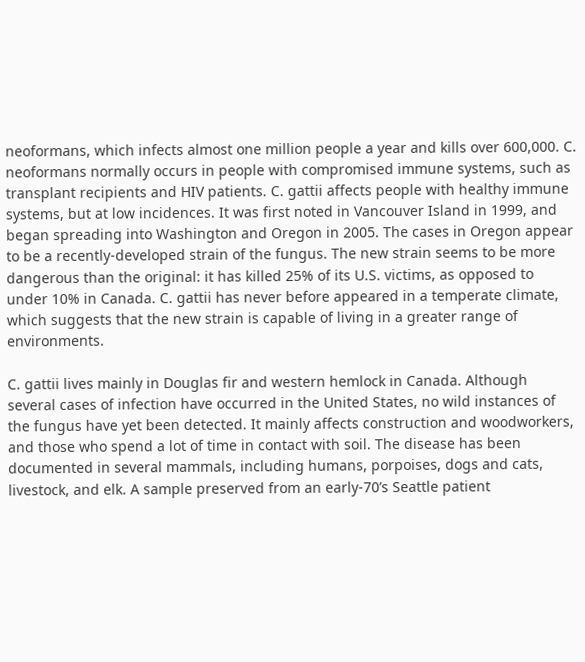neoformans, which infects almost one million people a year and kills over 600,000. C. neoformans normally occurs in people with compromised immune systems, such as transplant recipients and HIV patients. C. gattii affects people with healthy immune systems, but at low incidences. It was first noted in Vancouver Island in 1999, and began spreading into Washington and Oregon in 2005. The cases in Oregon appear to be a recently-developed strain of the fungus. The new strain seems to be more dangerous than the original: it has killed 25% of its U.S. victims, as opposed to under 10% in Canada. C. gattii has never before appeared in a temperate climate, which suggests that the new strain is capable of living in a greater range of environments.

C. gattii lives mainly in Douglas fir and western hemlock in Canada. Although several cases of infection have occurred in the United States, no wild instances of the fungus have yet been detected. It mainly affects construction and woodworkers, and those who spend a lot of time in contact with soil. The disease has been documented in several mammals, including humans, porpoises, dogs and cats, livestock, and elk. A sample preserved from an early-70’s Seattle patient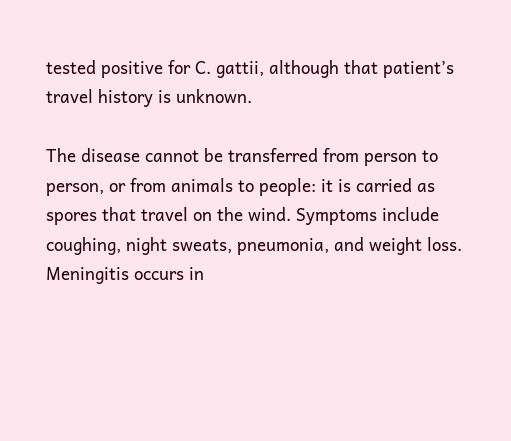tested positive for C. gattii, although that patient’s travel history is unknown.

The disease cannot be transferred from person to person, or from animals to people: it is carried as spores that travel on the wind. Symptoms include coughing, night sweats, pneumonia, and weight loss. Meningitis occurs in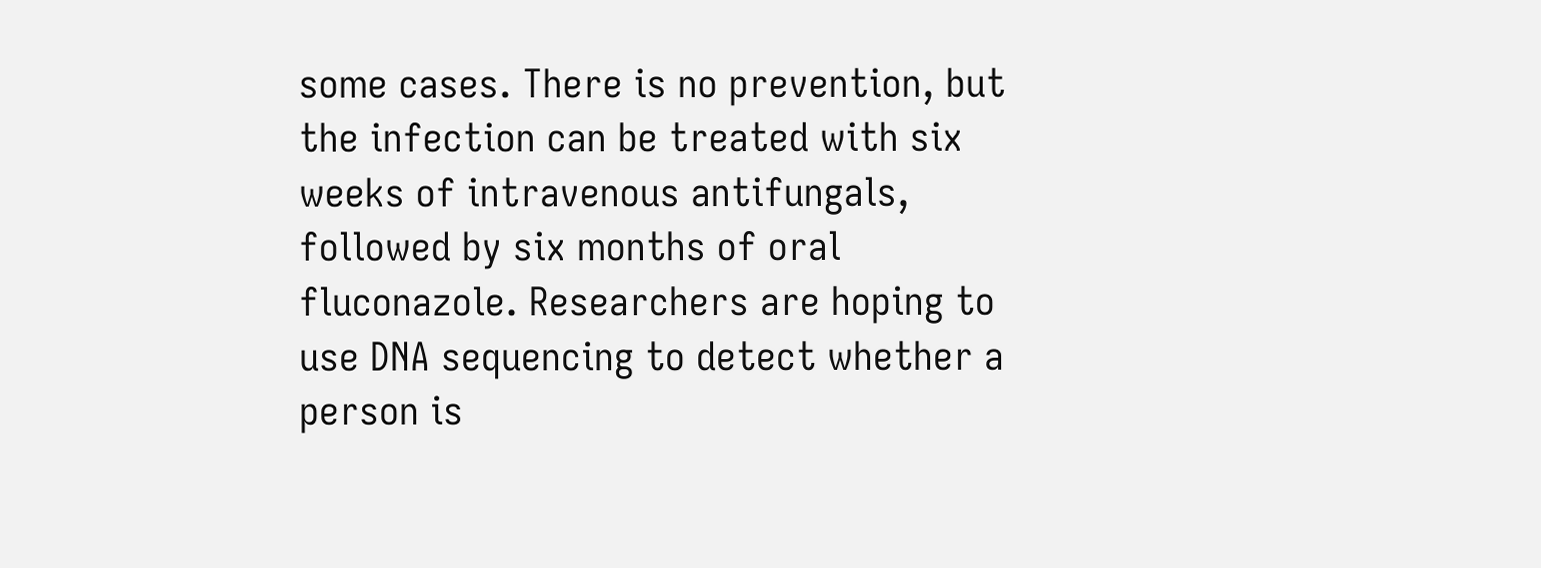some cases. There is no prevention, but the infection can be treated with six weeks of intravenous antifungals, followed by six months of oral fluconazole. Researchers are hoping to use DNA sequencing to detect whether a person is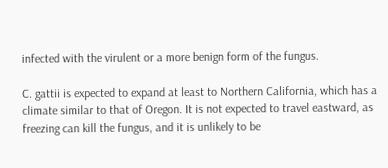infected with the virulent or a more benign form of the fungus.

C. gattii is expected to expand at least to Northern California, which has a climate similar to that of Oregon. It is not expected to travel eastward, as freezing can kill the fungus, and it is unlikely to be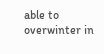able to overwinter in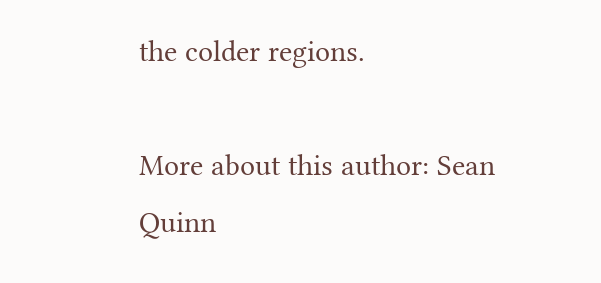the colder regions.

More about this author: Sean Quinn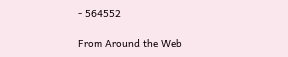- 564552

From Around the Web